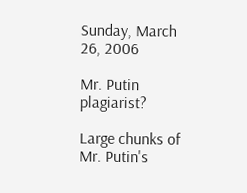Sunday, March 26, 2006

Mr. Putin plagiarist?

Large chunks of Mr. Putin's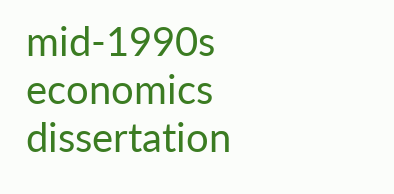mid-1990s economics dissertation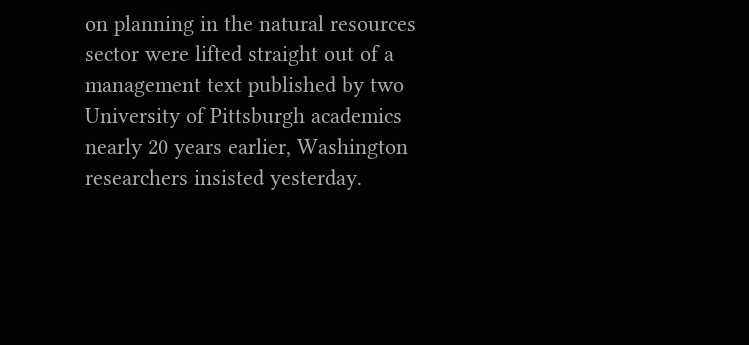on planning in the natural resources sector were lifted straight out of a management text published by two University of Pittsburgh academics nearly 20 years earlier, Washington researchers insisted yesterday.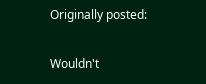Originally posted:

Wouldn't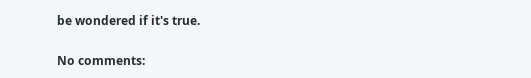be wondered if it's true.

No comments: